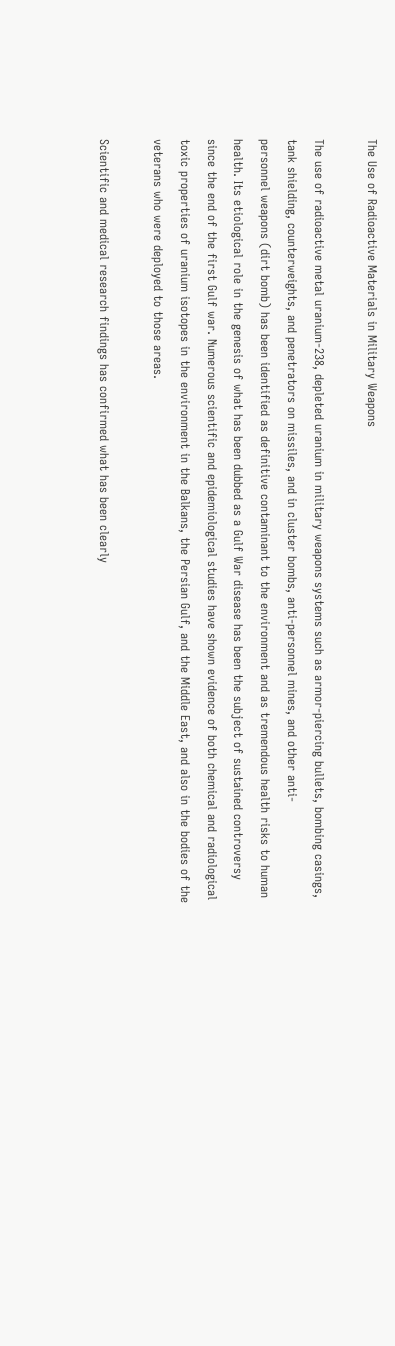The Use of Radioactive Materials in Military Weapons

The use of radioactive metal uranium-238, depleted uranium in military weapons systems such as armor-piercing bullets, bombing casings, tank shielding, counterweights, and penetrators on missiles, and in cluster bombs, anti-personnel mines, and other anti-
personnel weapons (dirt bomb) has been identified as definitive contaminant to the environment and as tremendous health risks to human health. Its etiological role in the genesis of what has been dubbed as a Gulf War disease has been the subject of sustained controversy since the end of the first Gulf war. Numerous scientific and epidemiological studies have shown evidence of both chemical and radiological toxic properties of uranium isotopes in the environment in the Balkans, the Persian Gulf, and the Middle East, and also in the bodies of the veterans who were deployed to those areas.

Scientific and medical research findings has confirmed what has been clearly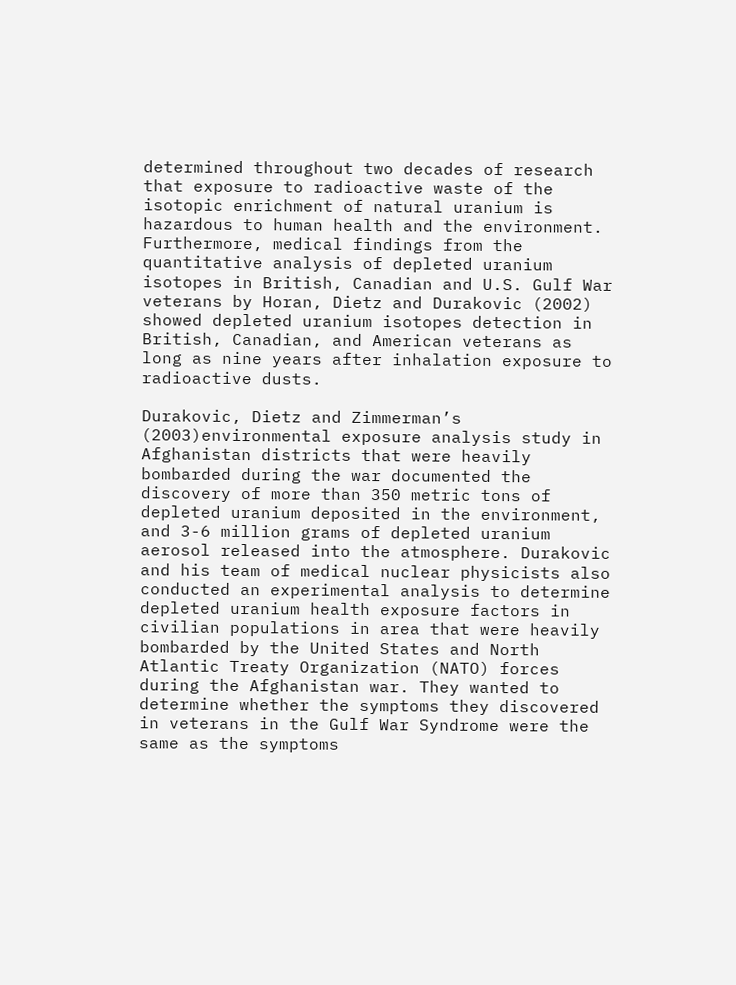determined throughout two decades of research that exposure to radioactive waste of the isotopic enrichment of natural uranium is hazardous to human health and the environment. Furthermore, medical findings from the quantitative analysis of depleted uranium isotopes in British, Canadian and U.S. Gulf War veterans by Horan, Dietz and Durakovic (2002) showed depleted uranium isotopes detection in British, Canadian, and American veterans as long as nine years after inhalation exposure to radioactive dusts.

Durakovic, Dietz and Zimmerman’s (2003)environmental exposure analysis study in Afghanistan districts that were heavily bombarded during the war documented the discovery of more than 350 metric tons of depleted uranium deposited in the environment, and 3-6 million grams of depleted uranium aerosol released into the atmosphere. Durakovic and his team of medical nuclear physicists also conducted an experimental analysis to determine depleted uranium health exposure factors in civilian populations in area that were heavily bombarded by the United States and North Atlantic Treaty Organization (NATO) forces during the Afghanistan war. They wanted to determine whether the symptoms they discovered in veterans in the Gulf War Syndrome were the same as the symptoms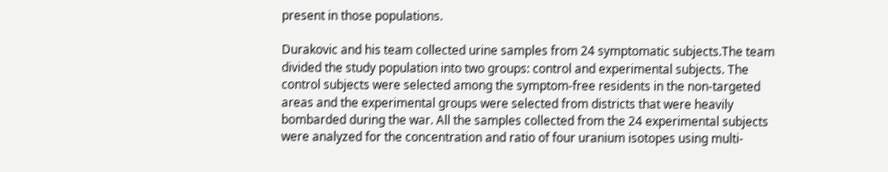present in those populations.

Durakovic and his team collected urine samples from 24 symptomatic subjects.The team divided the study population into two groups: control and experimental subjects. The control subjects were selected among the symptom-free residents in the non-targeted areas and the experimental groups were selected from districts that were heavily bombarded during the war. All the samples collected from the 24 experimental subjects were analyzed for the concentration and ratio of four uranium isotopes using multi-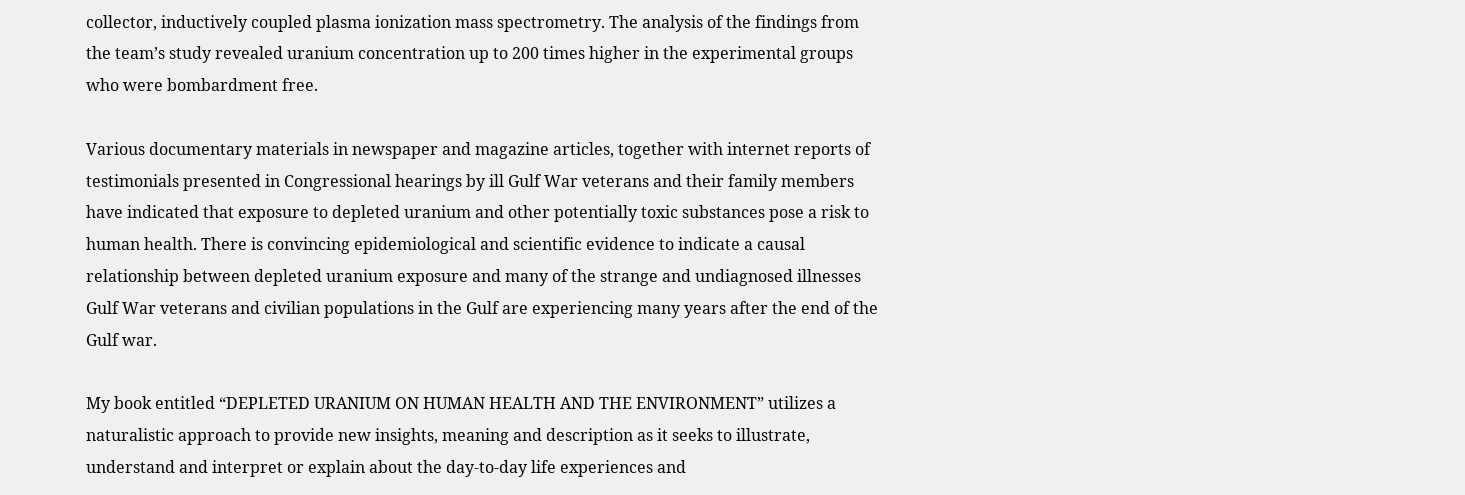collector, inductively coupled plasma ionization mass spectrometry. The analysis of the findings from the team’s study revealed uranium concentration up to 200 times higher in the experimental groups who were bombardment free.

Various documentary materials in newspaper and magazine articles, together with internet reports of testimonials presented in Congressional hearings by ill Gulf War veterans and their family members have indicated that exposure to depleted uranium and other potentially toxic substances pose a risk to human health. There is convincing epidemiological and scientific evidence to indicate a causal relationship between depleted uranium exposure and many of the strange and undiagnosed illnesses Gulf War veterans and civilian populations in the Gulf are experiencing many years after the end of the Gulf war.

My book entitled “DEPLETED URANIUM ON HUMAN HEALTH AND THE ENVIRONMENT” utilizes a naturalistic approach to provide new insights, meaning and description as it seeks to illustrate, understand and interpret or explain about the day-to-day life experiences and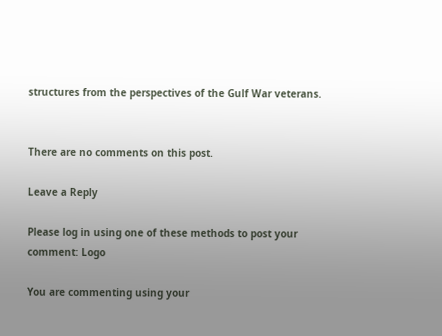structures from the perspectives of the Gulf War veterans.


There are no comments on this post.

Leave a Reply

Please log in using one of these methods to post your comment: Logo

You are commenting using your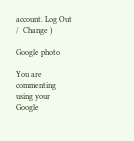account. Log Out /  Change )

Google photo

You are commenting using your Google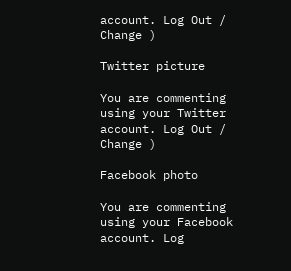account. Log Out /  Change )

Twitter picture

You are commenting using your Twitter account. Log Out /  Change )

Facebook photo

You are commenting using your Facebook account. Log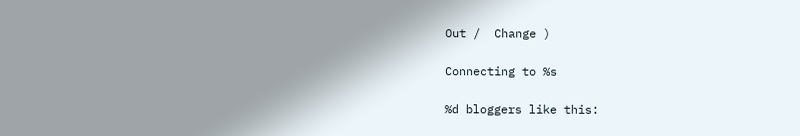Out /  Change )

Connecting to %s

%d bloggers like this: